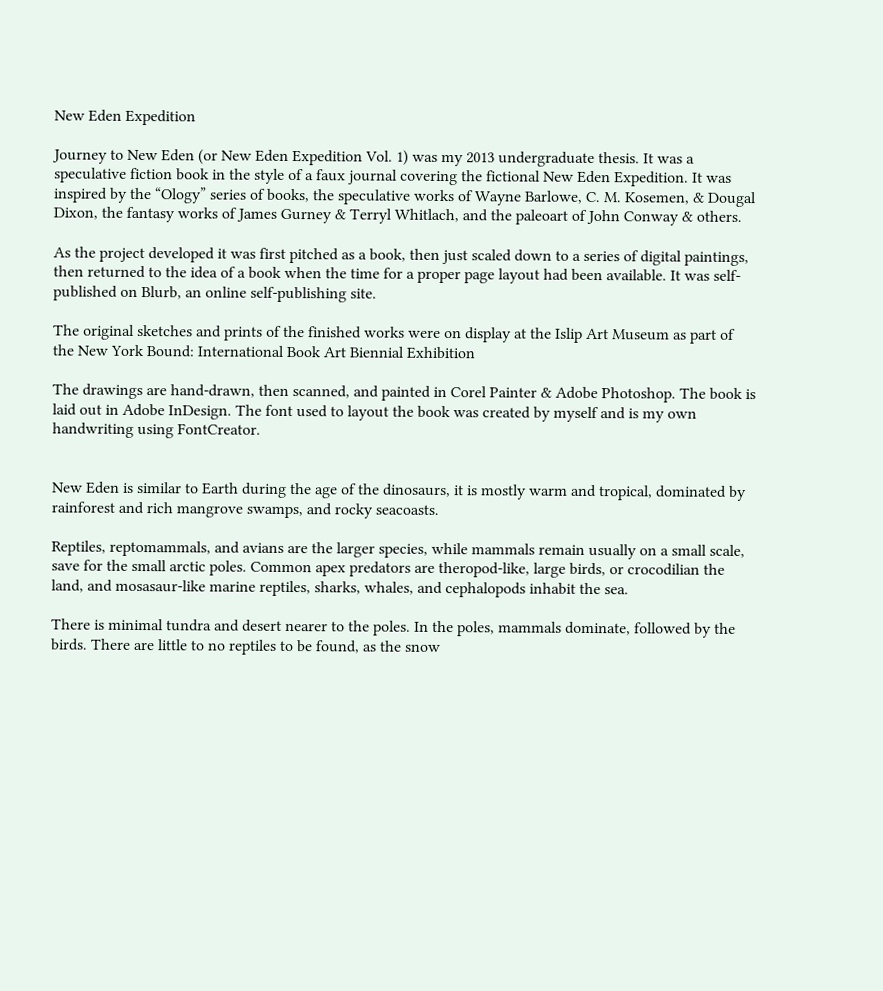New Eden Expedition

Journey to New Eden (or New Eden Expedition Vol. 1) was my 2013 undergraduate thesis. It was a speculative fiction book in the style of a faux journal covering the fictional New Eden Expedition. It was inspired by the “Ology” series of books, the speculative works of Wayne Barlowe, C. M. Kosemen, & Dougal Dixon, the fantasy works of James Gurney & Terryl Whitlach, and the paleoart of John Conway & others.

As the project developed it was first pitched as a book, then just scaled down to a series of digital paintings, then returned to the idea of a book when the time for a proper page layout had been available. It was self-published on Blurb, an online self-publishing site.

The original sketches and prints of the finished works were on display at the Islip Art Museum as part of the New York Bound: International Book Art Biennial Exhibition

The drawings are hand-drawn, then scanned, and painted in Corel Painter & Adobe Photoshop. The book is laid out in Adobe InDesign. The font used to layout the book was created by myself and is my own handwriting using FontCreator.


New Eden is similar to Earth during the age of the dinosaurs, it is mostly warm and tropical, dominated by rainforest and rich mangrove swamps, and rocky seacoasts.

Reptiles, reptomammals, and avians are the larger species, while mammals remain usually on a small scale, save for the small arctic poles. Common apex predators are theropod-like, large birds, or crocodilian the land, and mosasaur-like marine reptiles, sharks, whales, and cephalopods inhabit the sea.

There is minimal tundra and desert nearer to the poles. In the poles, mammals dominate, followed by the birds. There are little to no reptiles to be found, as the snow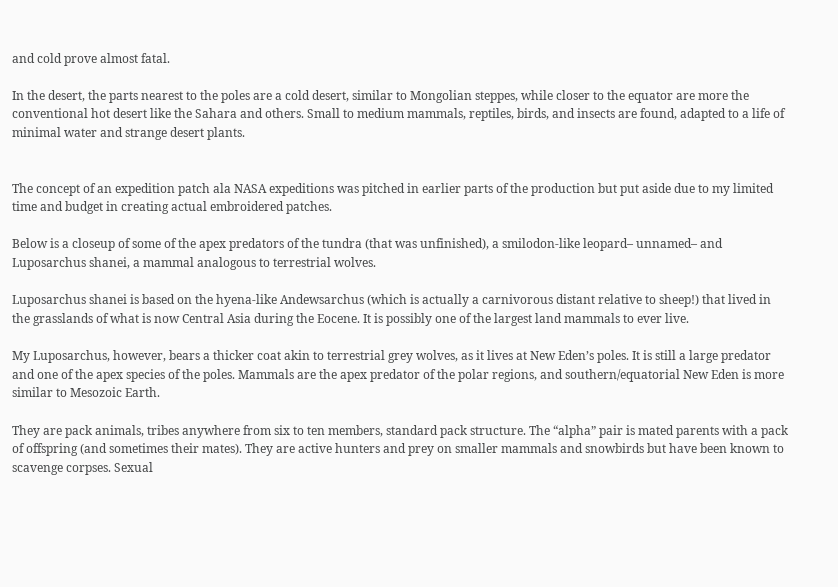and cold prove almost fatal.

In the desert, the parts nearest to the poles are a cold desert, similar to Mongolian steppes, while closer to the equator are more the conventional hot desert like the Sahara and others. Small to medium mammals, reptiles, birds, and insects are found, adapted to a life of minimal water and strange desert plants.


The concept of an expedition patch ala NASA expeditions was pitched in earlier parts of the production but put aside due to my limited time and budget in creating actual embroidered patches.

Below is a closeup of some of the apex predators of the tundra (that was unfinished), a smilodon-like leopard– unnamed– and Luposarchus shanei, a mammal analogous to terrestrial wolves.

Luposarchus shanei is based on the hyena-like Andewsarchus (which is actually a carnivorous distant relative to sheep!) that lived in the grasslands of what is now Central Asia during the Eocene. It is possibly one of the largest land mammals to ever live.

My Luposarchus, however, bears a thicker coat akin to terrestrial grey wolves, as it lives at New Eden’s poles. It is still a large predator and one of the apex species of the poles. Mammals are the apex predator of the polar regions, and southern/equatorial New Eden is more similar to Mesozoic Earth.

They are pack animals, tribes anywhere from six to ten members, standard pack structure. The “alpha” pair is mated parents with a pack of offspring (and sometimes their mates). They are active hunters and prey on smaller mammals and snowbirds but have been known to scavenge corpses. Sexual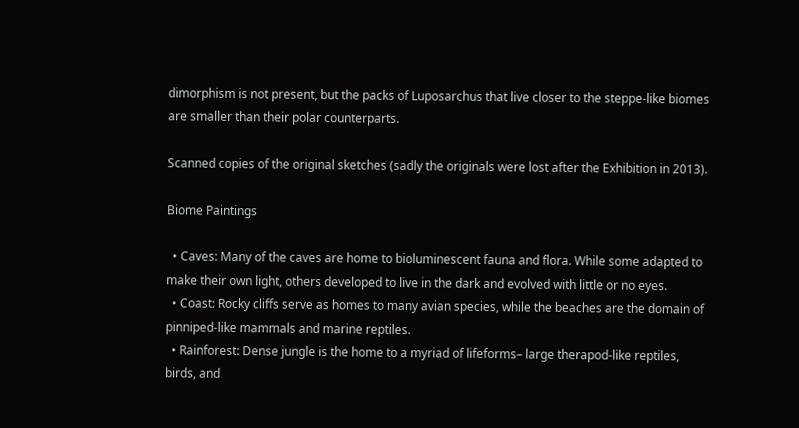dimorphism is not present, but the packs of Luposarchus that live closer to the steppe-like biomes are smaller than their polar counterparts.

Scanned copies of the original sketches (sadly the originals were lost after the Exhibition in 2013).

Biome Paintings

  • Caves: Many of the caves are home to bioluminescent fauna and flora. While some adapted to make their own light, others developed to live in the dark and evolved with little or no eyes.
  • Coast: Rocky cliffs serve as homes to many avian species, while the beaches are the domain of pinniped-like mammals and marine reptiles.
  • Rainforest: Dense jungle is the home to a myriad of lifeforms– large therapod-like reptiles, birds, and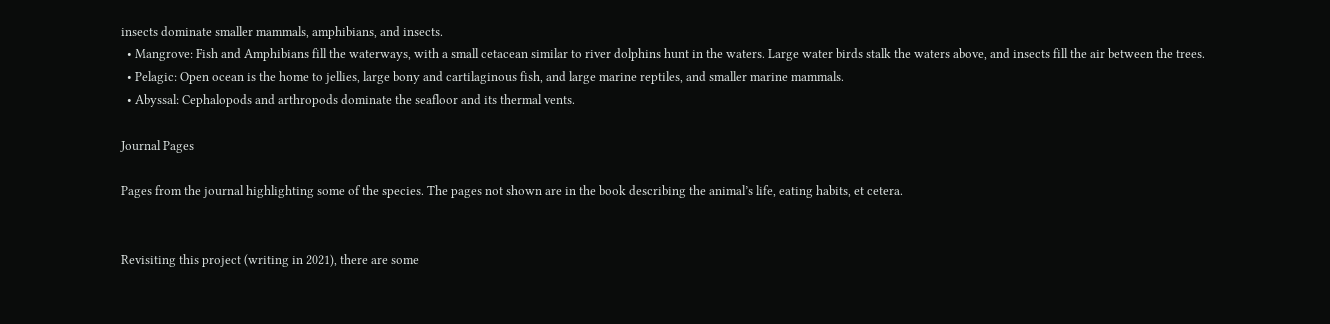insects dominate smaller mammals, amphibians, and insects.
  • Mangrove: Fish and Amphibians fill the waterways, with a small cetacean similar to river dolphins hunt in the waters. Large water birds stalk the waters above, and insects fill the air between the trees.
  • Pelagic: Open ocean is the home to jellies, large bony and cartilaginous fish, and large marine reptiles, and smaller marine mammals.
  • Abyssal: Cephalopods and arthropods dominate the seafloor and its thermal vents.

Journal Pages

Pages from the journal highlighting some of the species. The pages not shown are in the book describing the animal’s life, eating habits, et cetera.


Revisiting this project (writing in 2021), there are some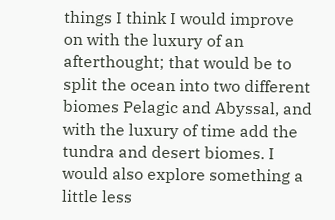things I think I would improve on with the luxury of an afterthought; that would be to split the ocean into two different biomes Pelagic and Abyssal, and with the luxury of time add the tundra and desert biomes. I would also explore something a little less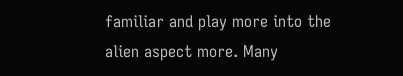familiar and play more into the alien aspect more. Many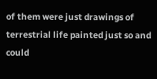of them were just drawings of terrestrial life painted just so and could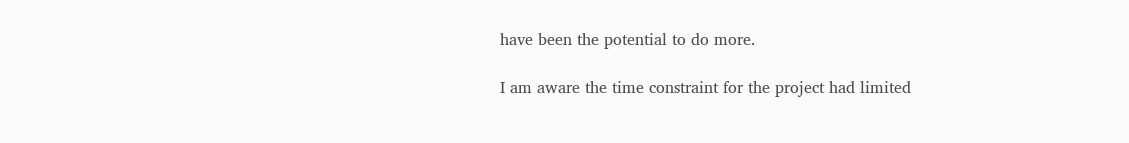have been the potential to do more.

I am aware the time constraint for the project had limited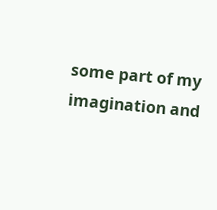some part of my imagination and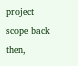project scope back then,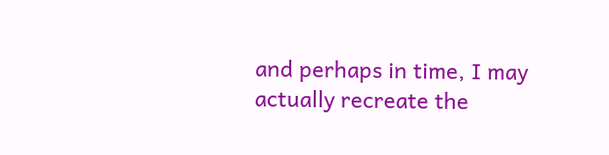and perhaps in time, I may actually recreate the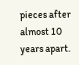pieces after almost 10 years apart.